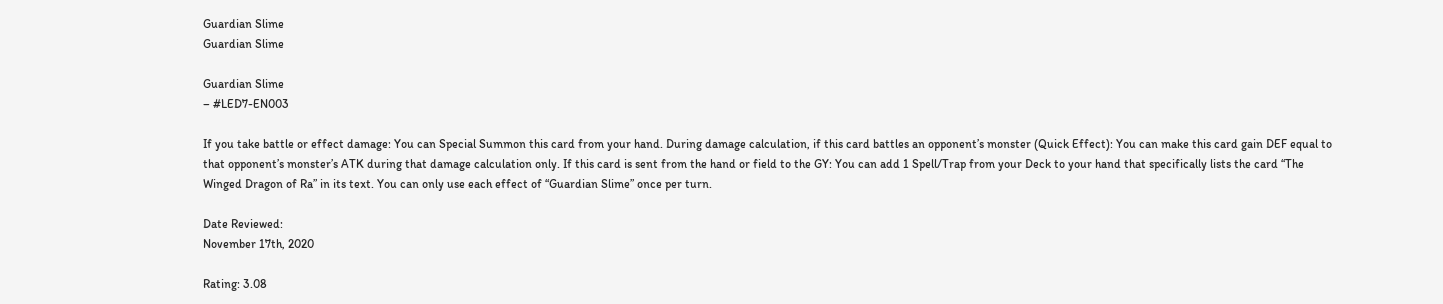Guardian Slime
Guardian Slime

Guardian Slime
– #LED7-EN003

If you take battle or effect damage: You can Special Summon this card from your hand. During damage calculation, if this card battles an opponent’s monster (Quick Effect): You can make this card gain DEF equal to that opponent’s monster’s ATK during that damage calculation only. If this card is sent from the hand or field to the GY: You can add 1 Spell/Trap from your Deck to your hand that specifically lists the card “The Winged Dragon of Ra” in its text. You can only use each effect of “Guardian Slime” once per turn.

Date Reviewed:
November 17th, 2020

Rating: 3.08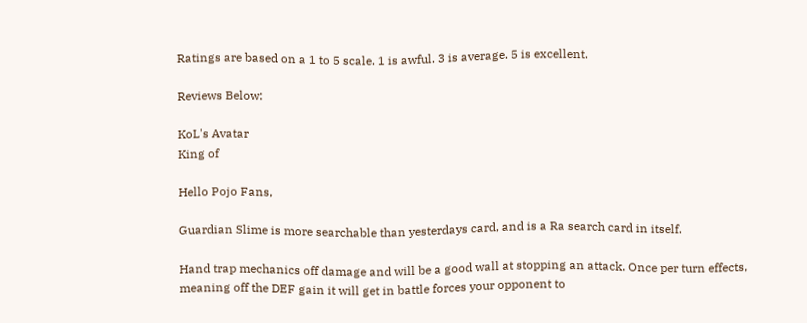Ratings are based on a 1 to 5 scale. 1 is awful. 3 is average. 5 is excellent.

Reviews Below:

KoL's Avatar
King of

Hello Pojo Fans,

Guardian Slime is more searchable than yesterdays card, and is a Ra search card in itself.

Hand trap mechanics off damage and will be a good wall at stopping an attack. Once per turn effects, meaning off the DEF gain it will get in battle forces your opponent to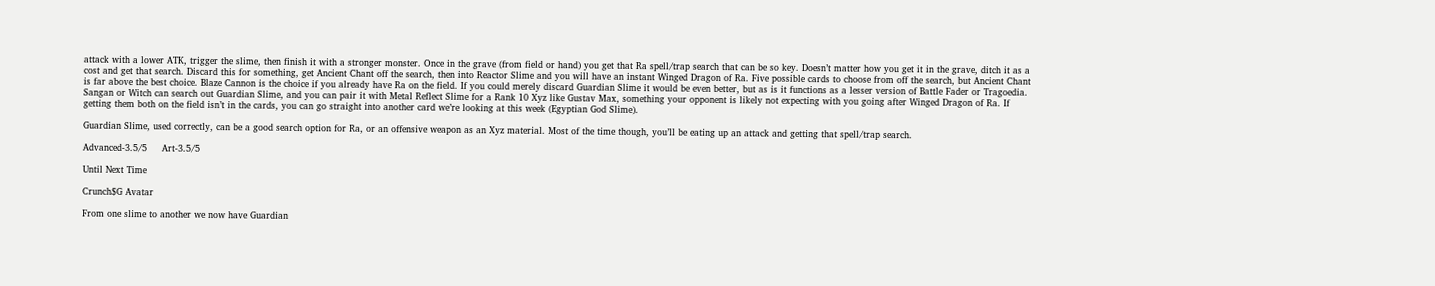attack with a lower ATK, trigger the slime, then finish it with a stronger monster. Once in the grave (from field or hand) you get that Ra spell/trap search that can be so key. Doesn’t matter how you get it in the grave, ditch it as a cost and get that search. Discard this for something, get Ancient Chant off the search, then into Reactor Slime and you will have an instant Winged Dragon of Ra. Five possible cards to choose from off the search, but Ancient Chant is far above the best choice. Blaze Cannon is the choice if you already have Ra on the field. If you could merely discard Guardian Slime it would be even better, but as is it functions as a lesser version of Battle Fader or Tragoedia. Sangan or Witch can search out Guardian Slime, and you can pair it with Metal Reflect Slime for a Rank 10 Xyz like Gustav Max, something your opponent is likely not expecting with you going after Winged Dragon of Ra. If getting them both on the field isn’t in the cards, you can go straight into another card we’re looking at this week (Egyptian God Slime).

Guardian Slime, used correctly, can be a good search option for Ra, or an offensive weapon as an Xyz material. Most of the time though, you’ll be eating up an attack and getting that spell/trap search.

Advanced-3.5/5     Art-3.5/5

Until Next Time

Crunch$G Avatar

From one slime to another we now have Guardian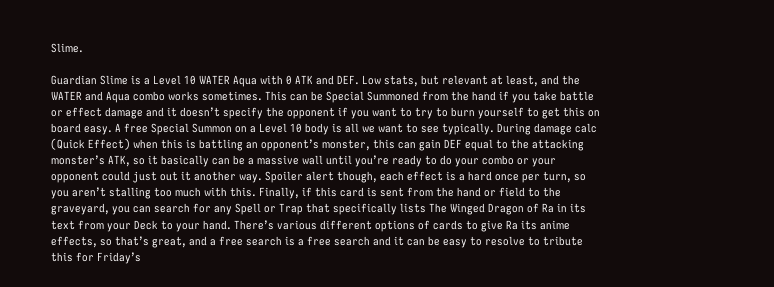Slime.

Guardian Slime is a Level 10 WATER Aqua with 0 ATK and DEF. Low stats, but relevant at least, and the WATER and Aqua combo works sometimes. This can be Special Summoned from the hand if you take battle or effect damage and it doesn’t specify the opponent if you want to try to burn yourself to get this on board easy. A free Special Summon on a Level 10 body is all we want to see typically. During damage calc (Quick Effect) when this is battling an opponent’s monster, this can gain DEF equal to the attacking monster’s ATK, so it basically can be a massive wall until you’re ready to do your combo or your opponent could just out it another way. Spoiler alert though, each effect is a hard once per turn, so you aren’t stalling too much with this. Finally, if this card is sent from the hand or field to the graveyard, you can search for any Spell or Trap that specifically lists The Winged Dragon of Ra in its text from your Deck to your hand. There’s various different options of cards to give Ra its anime effects, so that’s great, and a free search is a free search and it can be easy to resolve to tribute this for Friday’s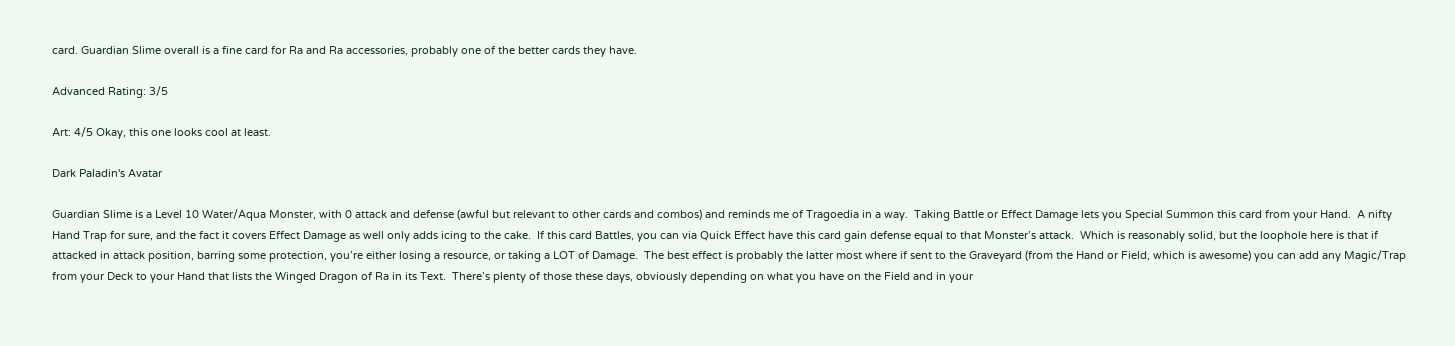card. Guardian Slime overall is a fine card for Ra and Ra accessories, probably one of the better cards they have.

Advanced Rating: 3/5

Art: 4/5 Okay, this one looks cool at least.

Dark Paladin's Avatar

Guardian Slime is a Level 10 Water/Aqua Monster, with 0 attack and defense (awful but relevant to other cards and combos) and reminds me of Tragoedia in a way.  Taking Battle or Effect Damage lets you Special Summon this card from your Hand.  A nifty Hand Trap for sure, and the fact it covers Effect Damage as well only adds icing to the cake.  If this card Battles, you can via Quick Effect have this card gain defense equal to that Monster’s attack.  Which is reasonably solid, but the loophole here is that if attacked in attack position, barring some protection, you’re either losing a resource, or taking a LOT of Damage.  The best effect is probably the latter most where if sent to the Graveyard (from the Hand or Field, which is awesome) you can add any Magic/Trap from your Deck to your Hand that lists the Winged Dragon of Ra in its Text.  There’s plenty of those these days, obviously depending on what you have on the Field and in your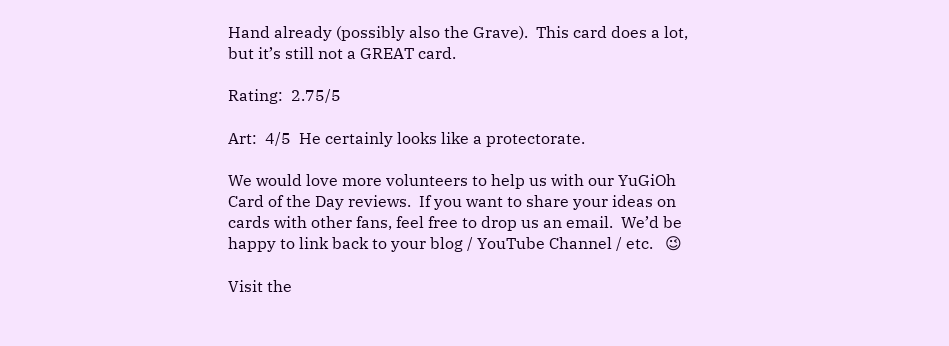Hand already (possibly also the Grave).  This card does a lot, but it’s still not a GREAT card.

Rating:  2.75/5

Art:  4/5  He certainly looks like a protectorate.

We would love more volunteers to help us with our YuGiOh Card of the Day reviews.  If you want to share your ideas on cards with other fans, feel free to drop us an email.  We’d be happy to link back to your blog / YouTube Channel / etc.   😉

Visit the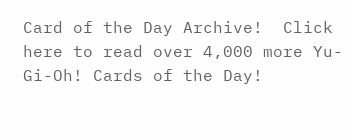Card of the Day Archive!  Click here to read over 4,000 more Yu-Gi-Oh! Cards of the Day!